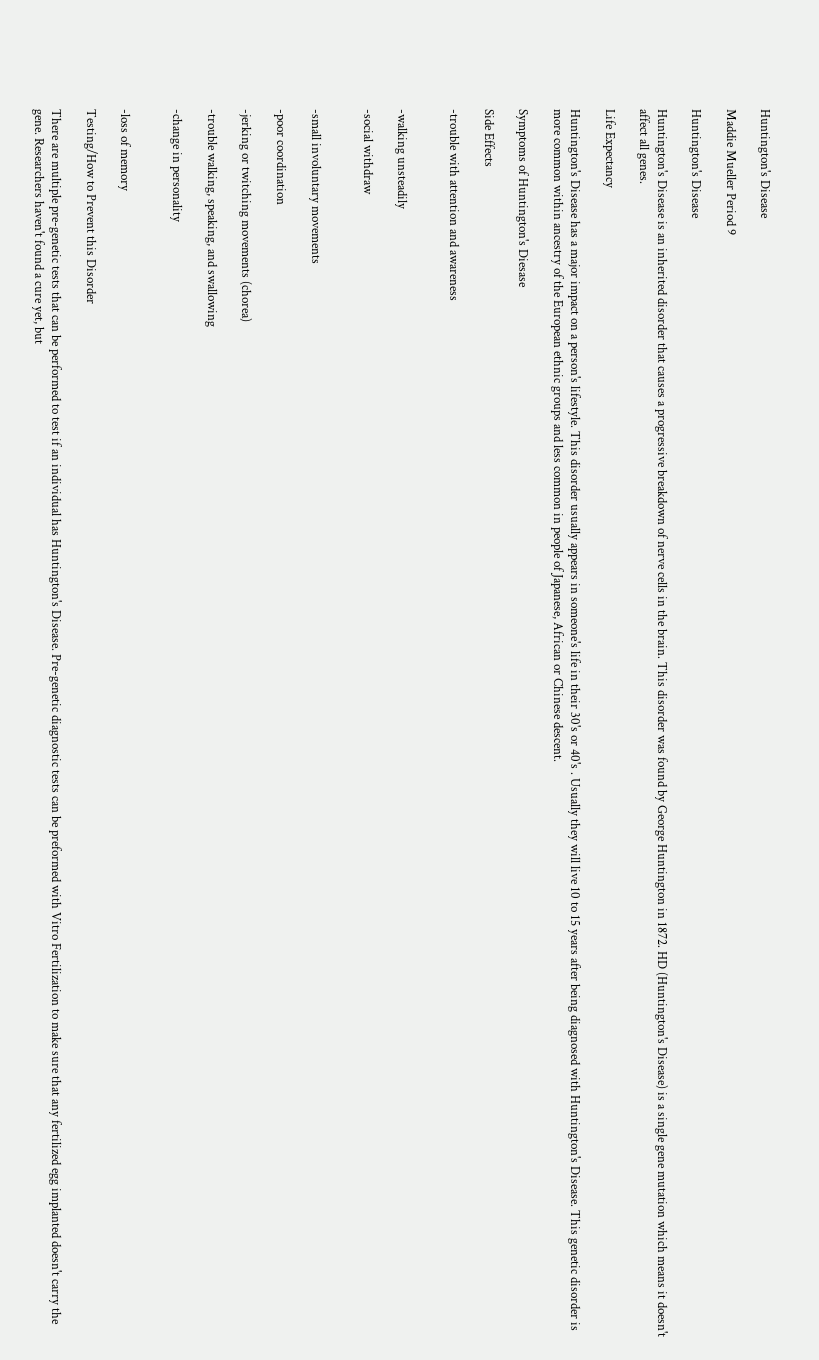Huntington's Disease

Maddie Mueller Period 9

Huntington's Disease

Huntington's Disease is an inherited disorder that causes a progressive breakdown of nerve cells in the brain. This disorder was found by George Huntington in 1872. HD (Huntington's Disease) is a single gene mutation which means it doesn't affect all genes.

Life Expectancy

Huntington's Disease has a major impact on a person's lifestyle. This disorder usually appears in someone's life in their 30's or 40's . Usually they will live 10 to 15 years after being diagnosed with Huntington's Disease. This genetic disorder is more common within ancestry of the European ethnic groups and less common in people of Japanese, African or Chinese descent.

Symptoms of Huntington's Diesase

Side Effects

-trouble with attention and awareness


-walking unsteadily

-social withdraw


-small involuntary movements

-poor coordination

-jerking or twitching movements (chorea)

-trouble walking, speaking, and swallowing

-change in personality


-loss of memory

Testing/How to Prevent this Disorder

There are multiple pre-genetic tests that can be performed to test if an individual has Huntington's Disease. Pre-genetic diagnostic tests can be preformed with Vitro Fertilization to make sure that any fertilized egg implanted doesn't carry the gene. Researchers haven't found a cure yet, but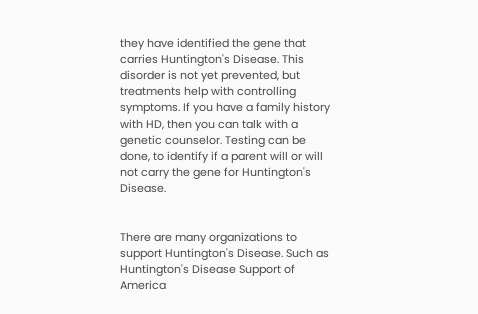they have identified the gene that carries Huntington's Disease. This disorder is not yet prevented, but treatments help with controlling symptoms. If you have a family history with HD, then you can talk with a genetic counselor. Testing can be done, to identify if a parent will or will not carry the gene for Huntington's Disease.


There are many organizations to support Huntington's Disease. Such as Huntington's Disease Support of America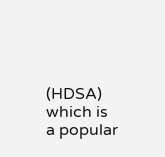(HDSA) which is a popular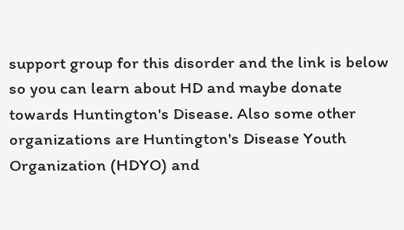support group for this disorder and the link is below so you can learn about HD and maybe donate towards Huntington's Disease. Also some other organizations are Huntington's Disease Youth Organization (HDYO) and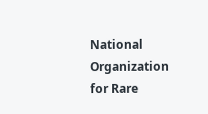National Organization for Rare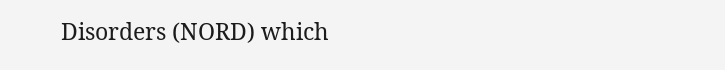Disorders (NORD) which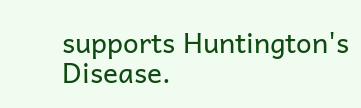supports Huntington's Disease.